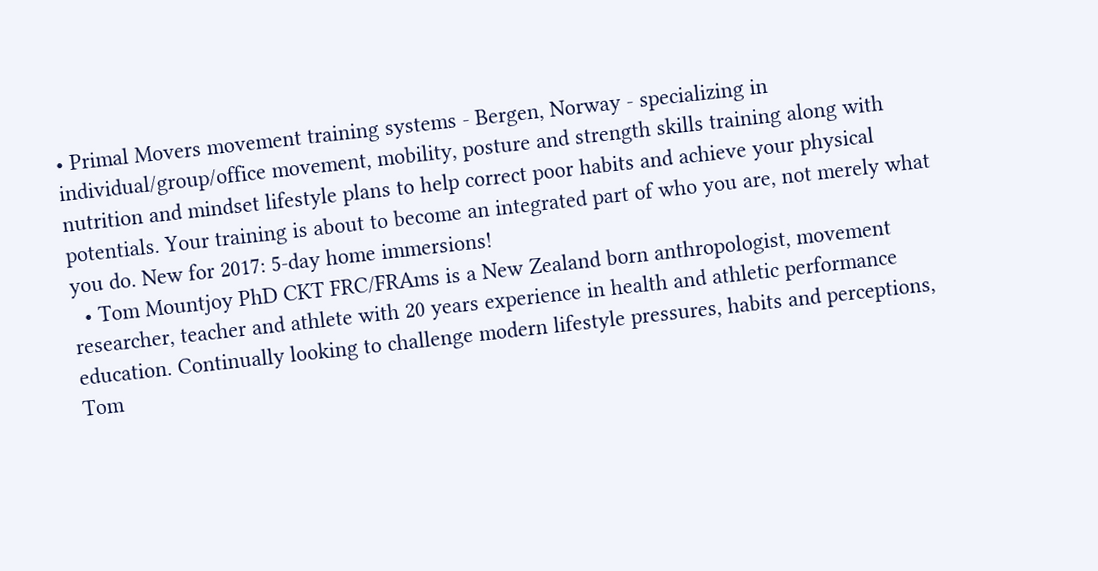• Primal Movers movement training systems - Bergen, Norway - specializing in individual/group/office movement, mobility, posture and strength skills training along with nutrition and mindset lifestyle plans to help correct poor habits and achieve your physical potentials. Your training is about to become an integrated part of who you are, not merely what you do. New for 2017: 5-day home immersions!
  • Tom Mountjoy PhD CKT FRC/FRAms is a New Zealand born anthropologist, movement researcher, teacher and athlete with 20 years experience in health and athletic performance education. Continually looking to challenge modern lifestyle pressures, habits and perceptions, Tom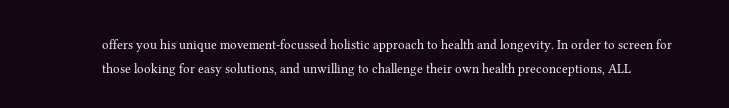offers you his unique movement-focussed holistic approach to health and longevity. In order to screen for those looking for easy solutions, and unwilling to challenge their own health preconceptions, ALL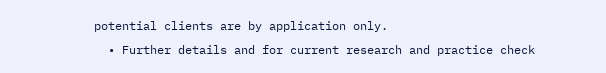potential clients are by application only.
  • Further details and for current research and practice check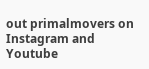out primalmovers on Instagram and Youtube